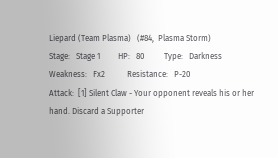Liepard (Team Plasma)   (#84,  Plasma Storm)
Stage:   Stage 1         HP:   80          Type:   Darkness           Weakness:   Fx2           Resistance:   P-20
Attack:  [1] Silent Claw - Your opponent reveals his or her hand. Discard a Supporter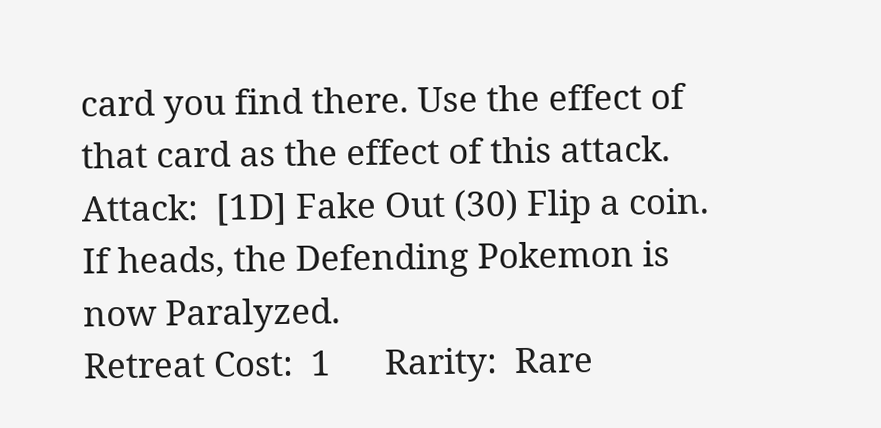card you find there. Use the effect of that card as the effect of this attack.
Attack:  [1D] Fake Out (30) Flip a coin. If heads, the Defending Pokemon is now Paralyzed.
Retreat Cost:  1      Rarity:  Rare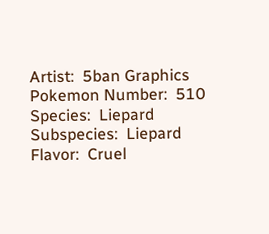Artist:  5ban Graphics
Pokemon Number:  510
Species:  Liepard
Subspecies:  Liepard
Flavor:  Cruel